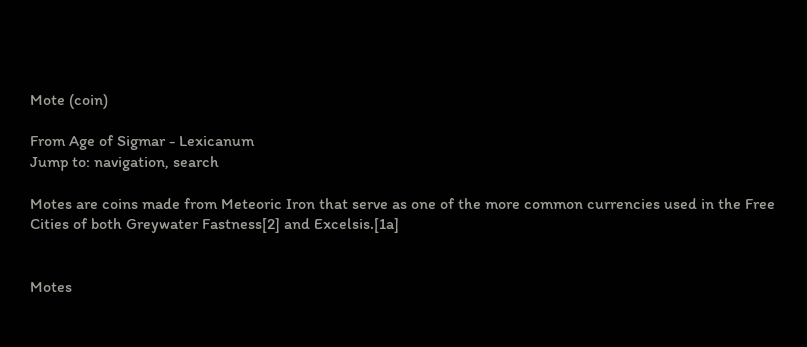Mote (coin)

From Age of Sigmar - Lexicanum
Jump to: navigation, search

Motes are coins made from Meteoric Iron that serve as one of the more common currencies used in the Free Cities of both Greywater Fastness[2] and Excelsis.[1a]


Motes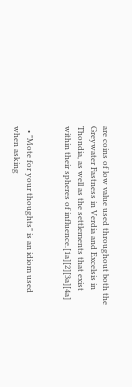are coins of low value used throughout both the Greywater Fastness in Verdia and Excelsis in Thondia, as well as the settlements that exist within their spheres of influence.[1a][2][3a][4a]


  • "Mote for your thoughts" is an idiom used when asking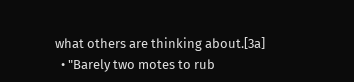what others are thinking about.[3a]
  • "Barely two motes to rub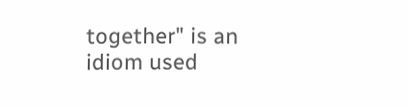together" is an idiom used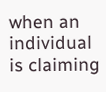when an individual is claiming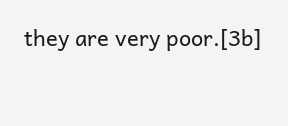they are very poor.[3b]